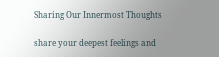Sharing Our Innermost Thoughts

share your deepest feelings and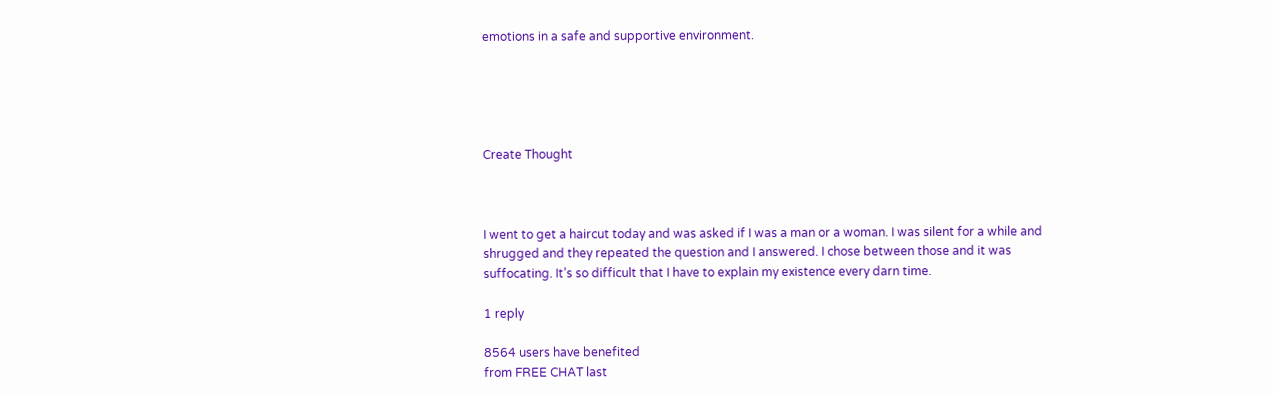emotions in a safe and supportive environment.





Create Thought



I went to get a haircut today and was asked if I was a man or a woman. I was silent for a while and shrugged and they repeated the question and I answered. I chose between those and it was suffocating. It’s so difficult that I have to explain my existence every darn time.

1 reply

8564 users have benefited
from FREE CHAT last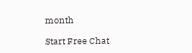month

Start Free Chat